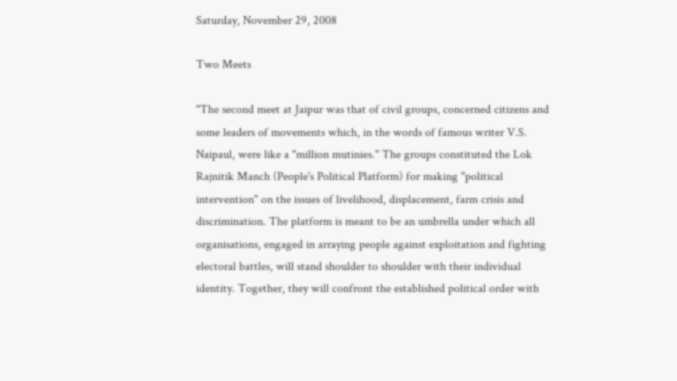Saturday, November 29, 2008

Two Meets

"The second meet at Jaipur was that of civil groups, concerned citizens and some leaders of movements which, in the words of famous writer V.S. Naipaul, were like a "million mutinies." The groups constituted the Lok Rajnitik Manch (People's Political Platform) for making "political intervention" on the issues of livelihood, displacement, farm crisis and discrimination. The platform is meant to be an umbrella under which all organisations, engaged in arraying people against exploitation and fighting electoral battles, will stand shoulder to shoulder with their individual identity. Together, they will confront the established political order with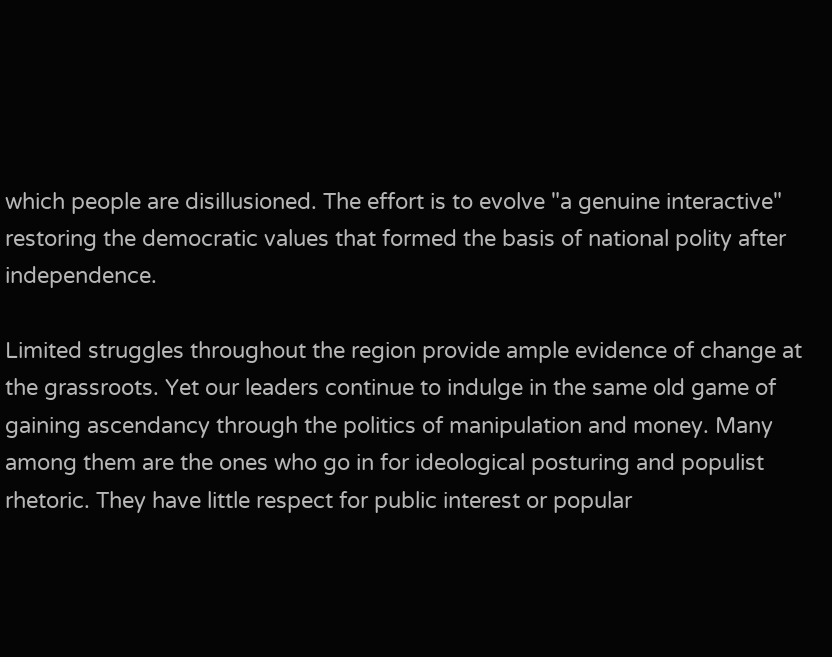which people are disillusioned. The effort is to evolve "a genuine interactive" restoring the democratic values that formed the basis of national polity after independence.

Limited struggles throughout the region provide ample evidence of change at the grassroots. Yet our leaders continue to indulge in the same old game of gaining ascendancy through the politics of manipulation and money. Many among them are the ones who go in for ideological posturing and populist rhetoric. They have little respect for public interest or popular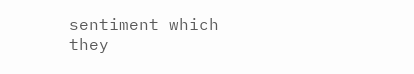sentiment which they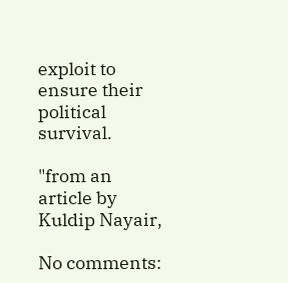exploit to ensure their political survival.

"from an article by Kuldip Nayair,

No comments: